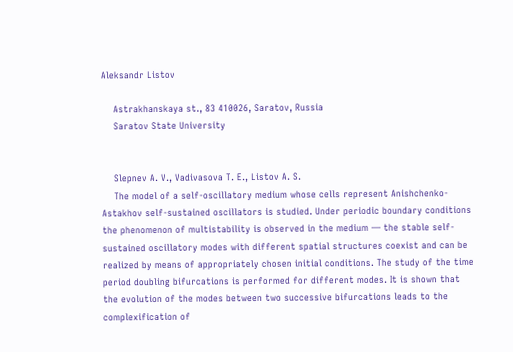Aleksandr Listov

    Astrakhanskaya st., 83 410026, Saratov, Russia
    Saratov State University


    Slepnev A. V., Vadivasova T. E., Listov A. S.
    The model of a self-oscillatory medium whose cells represent Anishchenko-Astakhov self-sustained oscillators is studied. Under periodic boundary conditions the phenomenon of multistability is observed in the medium — the stable self-sustained oscillatory modes with different spatial structures coexist and can be realized by means of appropriately chosen initial conditions. The study of the time period doubling bifurcations is performed for different modes. It is shown that the evolution of the modes between two successive bifurcations leads to the complexification of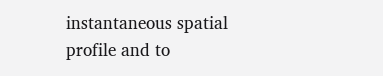instantaneous spatial profile and to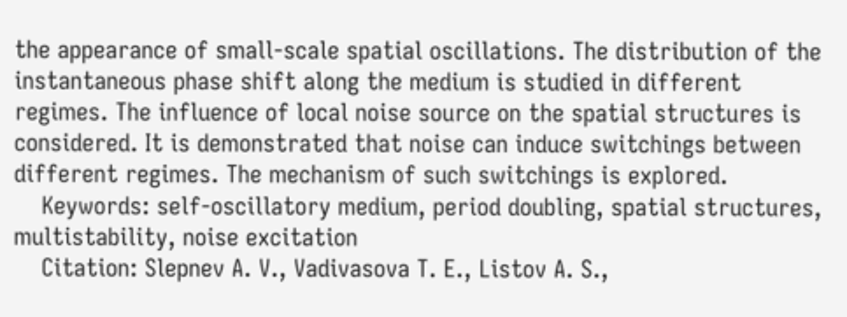the appearance of small-scale spatial oscillations. The distribution of the instantaneous phase shift along the medium is studied in different regimes. The influence of local noise source on the spatial structures is considered. It is demonstrated that noise can induce switchings between different regimes. The mechanism of such switchings is explored.
    Keywords: self-oscillatory medium, period doubling, spatial structures, multistability, noise excitation
    Citation: Slepnev A. V., Vadivasova T. E., Listov A. S.,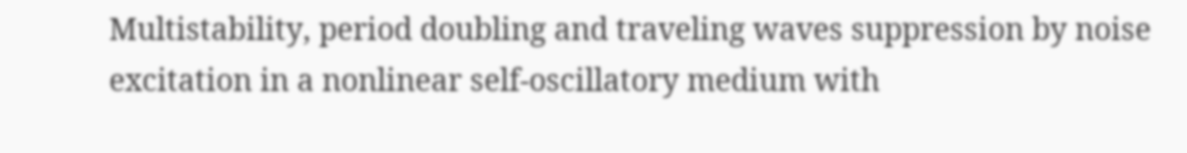Multistability, period doubling and traveling waves suppression by noise excitation in a nonlinear self-oscillatory medium with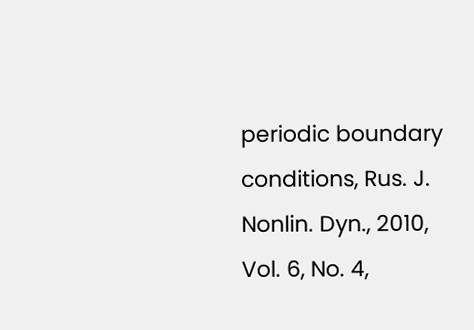periodic boundary conditions, Rus. J. Nonlin. Dyn., 2010, Vol. 6, No. 4,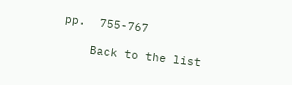pp.  755-767

    Back to the list